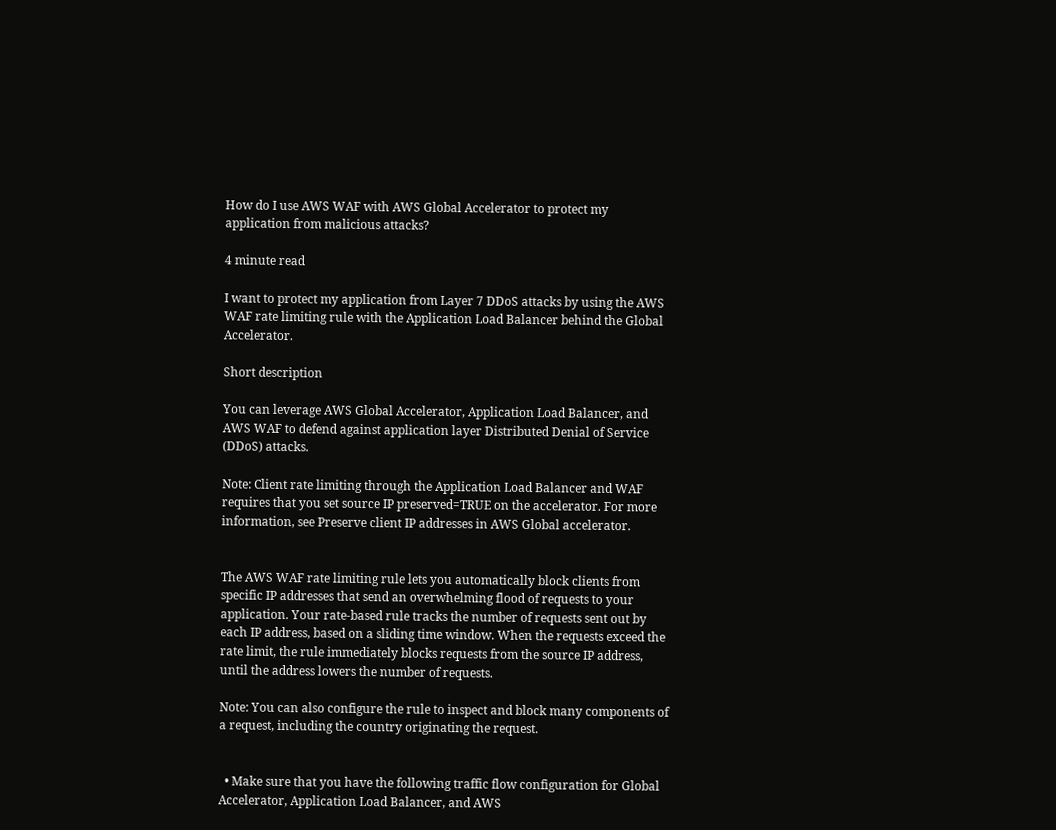How do I use AWS WAF with AWS Global Accelerator to protect my application from malicious attacks?

4 minute read

I want to protect my application from Layer 7 DDoS attacks by using the AWS WAF rate limiting rule with the Application Load Balancer behind the Global Accelerator.

Short description

You can leverage AWS Global Accelerator, Application Load Balancer, and AWS WAF to defend against application layer Distributed Denial of Service (DDoS) attacks.

Note: Client rate limiting through the Application Load Balancer and WAF requires that you set source IP preserved=TRUE on the accelerator. For more information, see Preserve client IP addresses in AWS Global accelerator.


The AWS WAF rate limiting rule lets you automatically block clients from specific IP addresses that send an overwhelming flood of requests to your application. Your rate-based rule tracks the number of requests sent out by each IP address, based on a sliding time window. When the requests exceed the rate limit, the rule immediately blocks requests from the source IP address, until the address lowers the number of requests.

Note: You can also configure the rule to inspect and block many components of a request, including the country originating the request.


  • Make sure that you have the following traffic flow configuration for Global Accelerator, Application Load Balancer, and AWS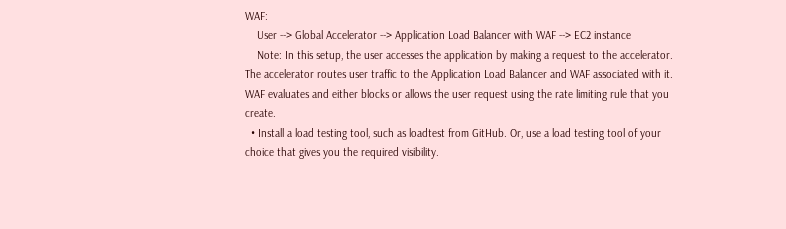WAF:
    User --> Global Accelerator --> Application Load Balancer with WAF --> EC2 instance
    Note: In this setup, the user accesses the application by making a request to the accelerator. The accelerator routes user traffic to the Application Load Balancer and WAF associated with it. WAF evaluates and either blocks or allows the user request using the rate limiting rule that you create.
  • Install a load testing tool, such as loadtest from GitHub. Or, use a load testing tool of your choice that gives you the required visibility.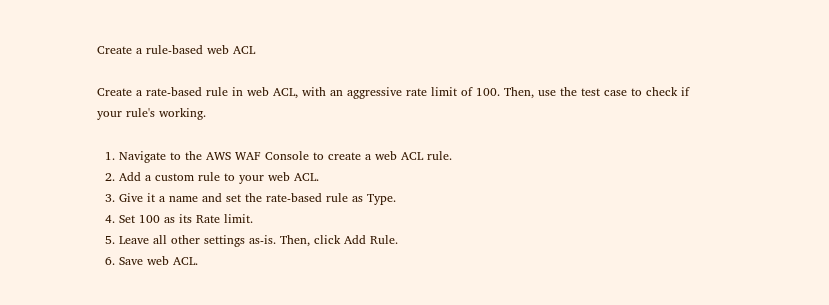Create a rule-based web ACL

Create a rate-based rule in web ACL, with an aggressive rate limit of 100. Then, use the test case to check if your rule's working.

  1. Navigate to the AWS WAF Console to create a web ACL rule.
  2. Add a custom rule to your web ACL.
  3. Give it a name and set the rate-based rule as Type.
  4. Set 100 as its Rate limit.
  5. Leave all other settings as-is. Then, click Add Rule.
  6. Save web ACL.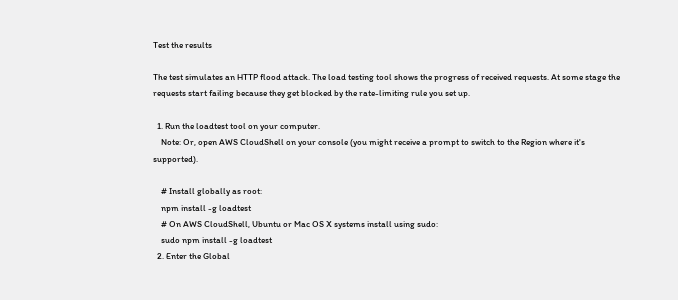Test the results

The test simulates an HTTP flood attack. The load testing tool shows the progress of received requests. At some stage the requests start failing because they get blocked by the rate-limiting rule you set up.

  1. Run the loadtest tool on your computer.
    Note: Or, open AWS CloudShell on your console (you might receive a prompt to switch to the Region where it's supported).

    # Install globally as root:
    npm install -g loadtest
    # On AWS CloudShell, Ubuntu or Mac OS X systems install using sudo:
    sudo npm install -g loadtest
  2. Enter the Global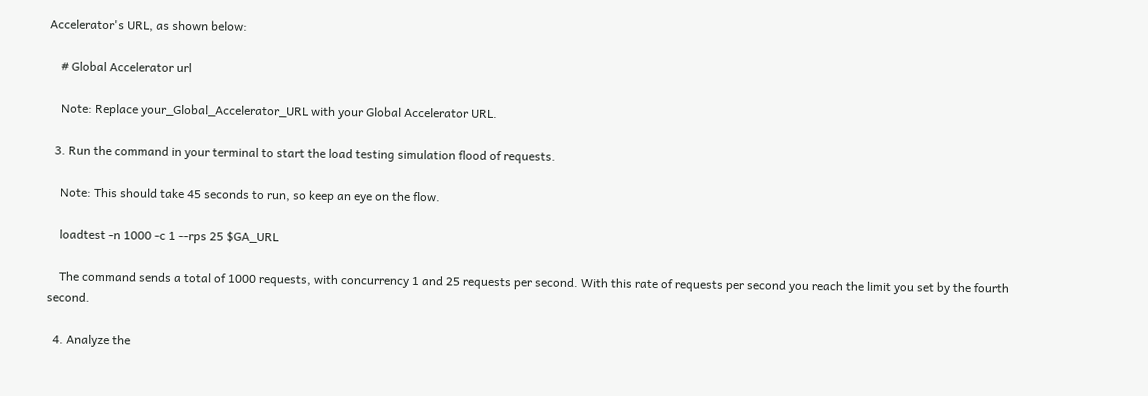Accelerator's URL, as shown below:

    # Global Accelerator url

    Note: Replace your_Global_Accelerator_URL with your Global Accelerator URL.

  3. Run the command in your terminal to start the load testing simulation flood of requests.

    Note: This should take 45 seconds to run, so keep an eye on the flow.

    loadtest -n 1000 -c 1 --rps 25 $GA_URL

    The command sends a total of 1000 requests, with concurrency 1 and 25 requests per second. With this rate of requests per second you reach the limit you set by the fourth second.

  4. Analyze the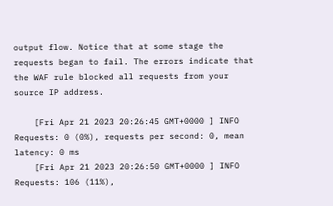output flow. Notice that at some stage the requests began to fail. The errors indicate that the WAF rule blocked all requests from your source IP address.

    [Fri Apr 21 2023 20:26:45 GMT+0000 ] INFO Requests: 0 (0%), requests per second: 0, mean latency: 0 ms
    [Fri Apr 21 2023 20:26:50 GMT+0000 ] INFO Requests: 106 (11%),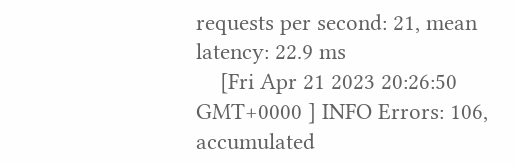requests per second: 21, mean latency: 22.9 ms
    [Fri Apr 21 2023 20:26:50 GMT+0000 ] INFO Errors: 106, accumulated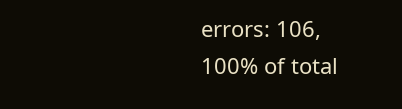errors: 106, 100% of total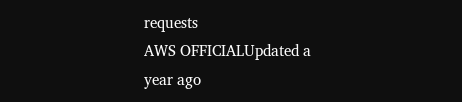requests
AWS OFFICIALUpdated a year ago